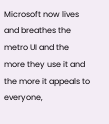Microsoft now lives and breathes the metro UI and the more they use it and the more it appeals to everyone,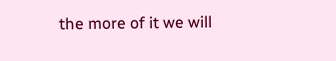the more of it we will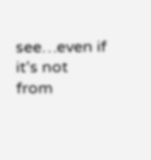see…even if it’s not from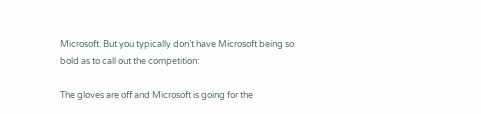Microsoft. But you typically don’t have Microsoft being so bold as to call out the competition:

The gloves are off and Microsoft is going for the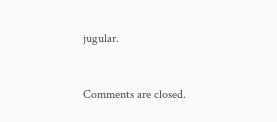jugular.


Comments are closed.